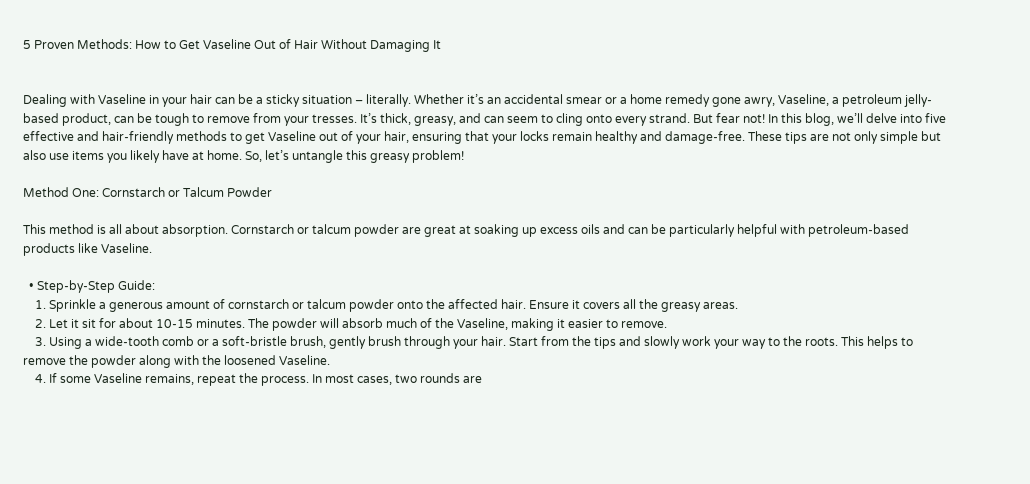5 Proven Methods: How to Get Vaseline Out of Hair Without Damaging It


Dealing with Vaseline in your hair can be a sticky situation – literally. Whether it’s an accidental smear or a home remedy gone awry, Vaseline, a petroleum jelly-based product, can be tough to remove from your tresses. It’s thick, greasy, and can seem to cling onto every strand. But fear not! In this blog, we’ll delve into five effective and hair-friendly methods to get Vaseline out of your hair, ensuring that your locks remain healthy and damage-free. These tips are not only simple but also use items you likely have at home. So, let’s untangle this greasy problem!

Method One: Cornstarch or Talcum Powder

This method is all about absorption. Cornstarch or talcum powder are great at soaking up excess oils and can be particularly helpful with petroleum-based products like Vaseline.

  • Step-by-Step Guide:
    1. Sprinkle a generous amount of cornstarch or talcum powder onto the affected hair. Ensure it covers all the greasy areas.
    2. Let it sit for about 10-15 minutes. The powder will absorb much of the Vaseline, making it easier to remove.
    3. Using a wide-tooth comb or a soft-bristle brush, gently brush through your hair. Start from the tips and slowly work your way to the roots. This helps to remove the powder along with the loosened Vaseline.
    4. If some Vaseline remains, repeat the process. In most cases, two rounds are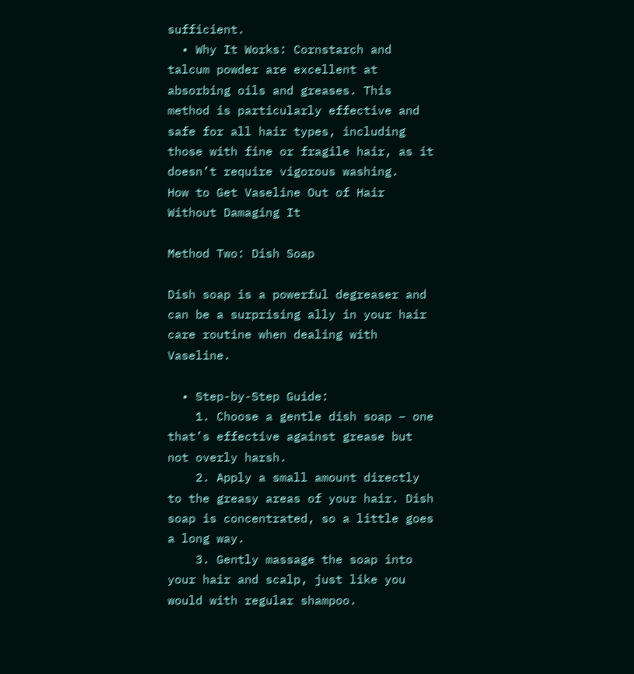sufficient.
  • Why It Works: Cornstarch and talcum powder are excellent at absorbing oils and greases. This method is particularly effective and safe for all hair types, including those with fine or fragile hair, as it doesn’t require vigorous washing.
How to Get Vaseline Out of Hair Without Damaging It

Method Two: Dish Soap

Dish soap is a powerful degreaser and can be a surprising ally in your hair care routine when dealing with Vaseline.

  • Step-by-Step Guide:
    1. Choose a gentle dish soap – one that’s effective against grease but not overly harsh.
    2. Apply a small amount directly to the greasy areas of your hair. Dish soap is concentrated, so a little goes a long way.
    3. Gently massage the soap into your hair and scalp, just like you would with regular shampoo.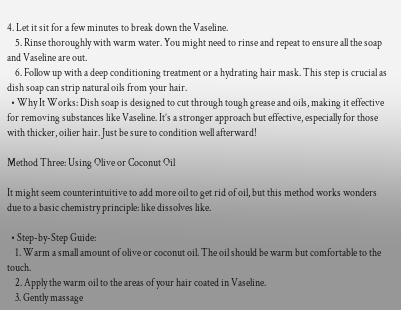4. Let it sit for a few minutes to break down the Vaseline.
    5. Rinse thoroughly with warm water. You might need to rinse and repeat to ensure all the soap and Vaseline are out.
    6. Follow up with a deep conditioning treatment or a hydrating hair mask. This step is crucial as dish soap can strip natural oils from your hair.
  • Why It Works: Dish soap is designed to cut through tough grease and oils, making it effective for removing substances like Vaseline. It’s a stronger approach but effective, especially for those with thicker, oilier hair. Just be sure to condition well afterward!

Method Three: Using Olive or Coconut Oil

It might seem counterintuitive to add more oil to get rid of oil, but this method works wonders due to a basic chemistry principle: like dissolves like.

  • Step-by-Step Guide:
    1. Warm a small amount of olive or coconut oil. The oil should be warm but comfortable to the touch.
    2. Apply the warm oil to the areas of your hair coated in Vaseline.
    3. Gently massage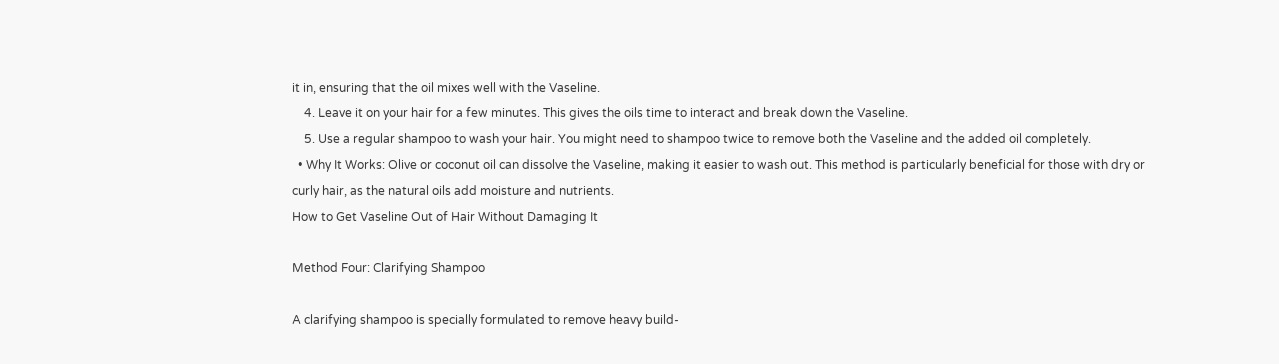it in, ensuring that the oil mixes well with the Vaseline.
    4. Leave it on your hair for a few minutes. This gives the oils time to interact and break down the Vaseline.
    5. Use a regular shampoo to wash your hair. You might need to shampoo twice to remove both the Vaseline and the added oil completely.
  • Why It Works: Olive or coconut oil can dissolve the Vaseline, making it easier to wash out. This method is particularly beneficial for those with dry or curly hair, as the natural oils add moisture and nutrients.
How to Get Vaseline Out of Hair Without Damaging It

Method Four: Clarifying Shampoo

A clarifying shampoo is specially formulated to remove heavy build-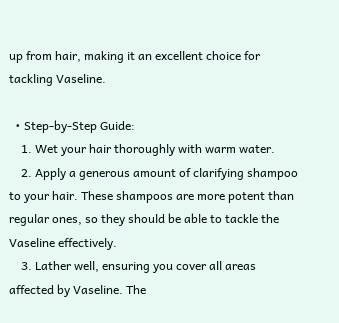up from hair, making it an excellent choice for tackling Vaseline.

  • Step-by-Step Guide:
    1. Wet your hair thoroughly with warm water.
    2. Apply a generous amount of clarifying shampoo to your hair. These shampoos are more potent than regular ones, so they should be able to tackle the Vaseline effectively.
    3. Lather well, ensuring you cover all areas affected by Vaseline. The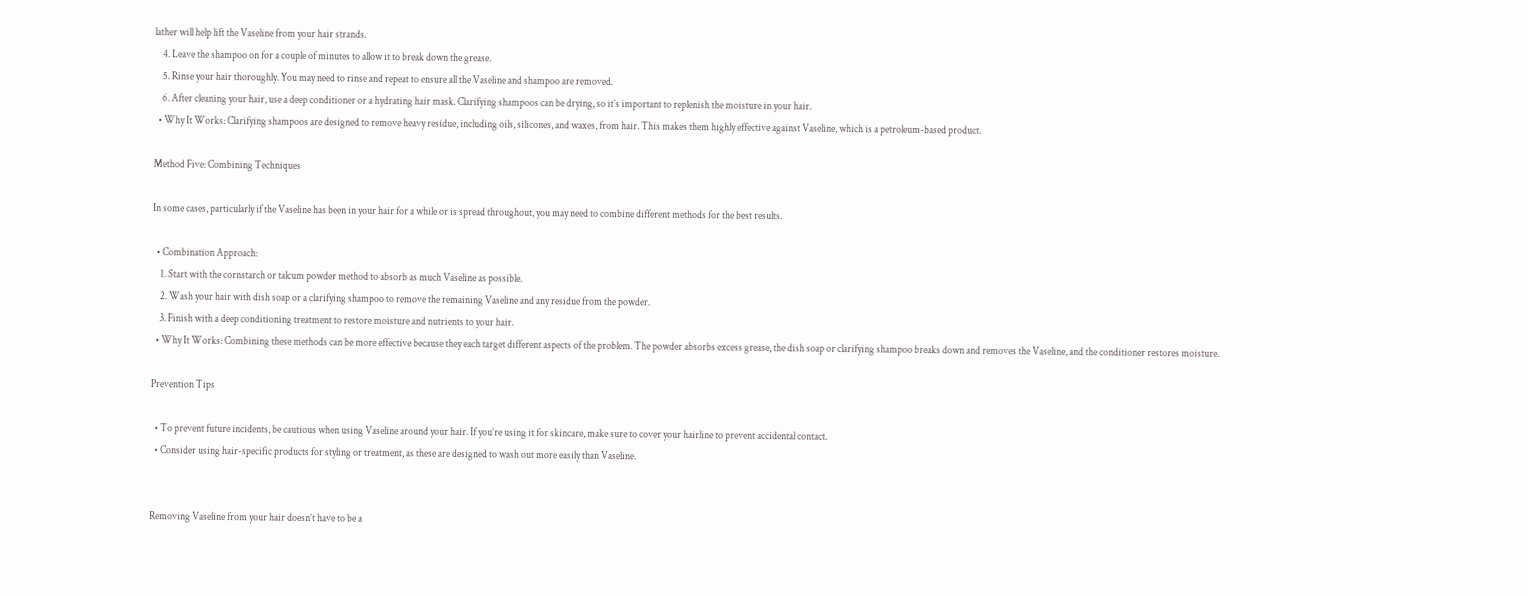lather will help lift the Vaseline from your hair strands.
    4. Leave the shampoo on for a couple of minutes to allow it to break down the grease.
    5. Rinse your hair thoroughly. You may need to rinse and repeat to ensure all the Vaseline and shampoo are removed.
    6. After cleaning your hair, use a deep conditioner or a hydrating hair mask. Clarifying shampoos can be drying, so it’s important to replenish the moisture in your hair.
  • Why It Works: Clarifying shampoos are designed to remove heavy residue, including oils, silicones, and waxes, from hair. This makes them highly effective against Vaseline, which is a petroleum-based product.

Method Five: Combining Techniques

In some cases, particularly if the Vaseline has been in your hair for a while or is spread throughout, you may need to combine different methods for the best results.

  • Combination Approach:
    1. Start with the cornstarch or talcum powder method to absorb as much Vaseline as possible.
    2. Wash your hair with dish soap or a clarifying shampoo to remove the remaining Vaseline and any residue from the powder.
    3. Finish with a deep conditioning treatment to restore moisture and nutrients to your hair.
  • Why It Works: Combining these methods can be more effective because they each target different aspects of the problem. The powder absorbs excess grease, the dish soap or clarifying shampoo breaks down and removes the Vaseline, and the conditioner restores moisture.

Prevention Tips

  • To prevent future incidents, be cautious when using Vaseline around your hair. If you’re using it for skincare, make sure to cover your hairline to prevent accidental contact.
  • Consider using hair-specific products for styling or treatment, as these are designed to wash out more easily than Vaseline.


Removing Vaseline from your hair doesn’t have to be a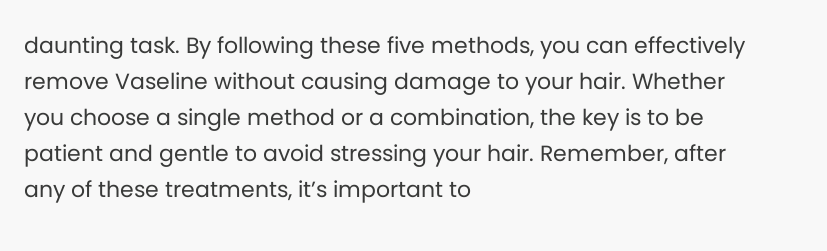daunting task. By following these five methods, you can effectively remove Vaseline without causing damage to your hair. Whether you choose a single method or a combination, the key is to be patient and gentle to avoid stressing your hair. Remember, after any of these treatments, it’s important to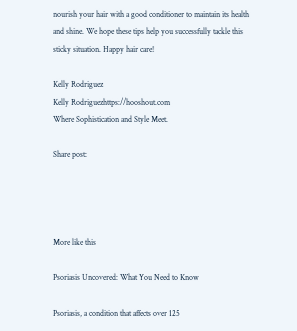nourish your hair with a good conditioner to maintain its health and shine. We hope these tips help you successfully tackle this sticky situation. Happy hair care!

Kelly Rodriguez
Kelly Rodriguezhttps://hooshout.com
Where Sophistication and Style Meet.

Share post:




More like this

Psoriasis Uncovered: What You Need to Know

Psoriasis, a condition that affects over 125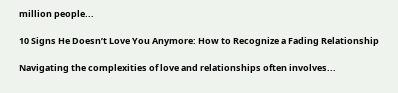million people...

10 Signs He Doesn’t Love You Anymore: How to Recognize a Fading Relationship

Navigating the complexities of love and relationships often involves...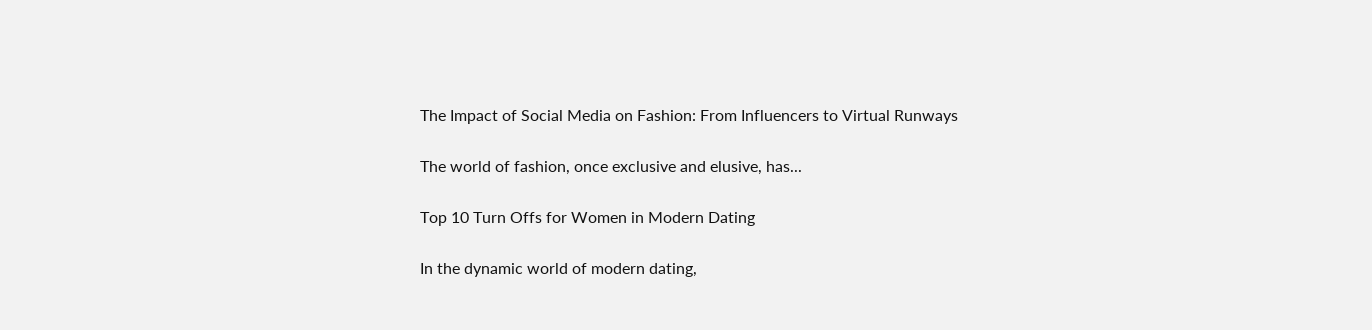The Impact of Social Media on Fashion: From Influencers to Virtual Runways

The world of fashion, once exclusive and elusive, has...

Top 10 Turn Offs for Women in Modern Dating

In the dynamic world of modern dating,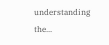understanding the...